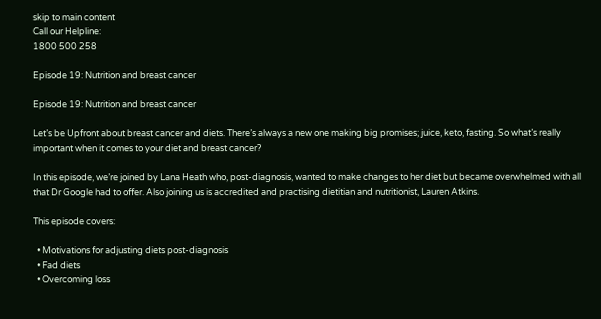skip to main content
Call our Helpline:
1800 500 258

Episode 19: Nutrition and breast cancer

Episode 19: Nutrition and breast cancer

Let’s be Upfront about breast cancer and diets. There’s always a new one making big promises; juice, keto, fasting. So what’s really important when it comes to your diet and breast cancer?

In this episode, we’re joined by Lana Heath who, post-diagnosis, wanted to make changes to her diet but became overwhelmed with all that Dr Google had to offer. Also joining us is accredited and practising dietitian and nutritionist, Lauren Atkins.

This episode covers:

  • Motivations for adjusting diets post-diagnosis
  • Fad diets
  • Overcoming loss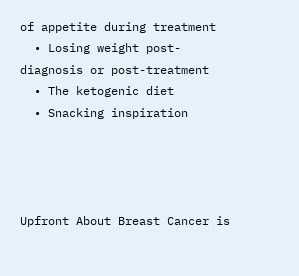of appetite during treatment
  • Losing weight post-diagnosis or post-treatment
  • The ketogenic diet
  • Snacking inspiration




Upfront About Breast Cancer is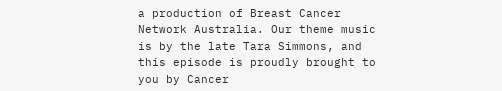a production of Breast Cancer Network Australia. Our theme music is by the late Tara Simmons, and this episode is proudly brought to you by Cancer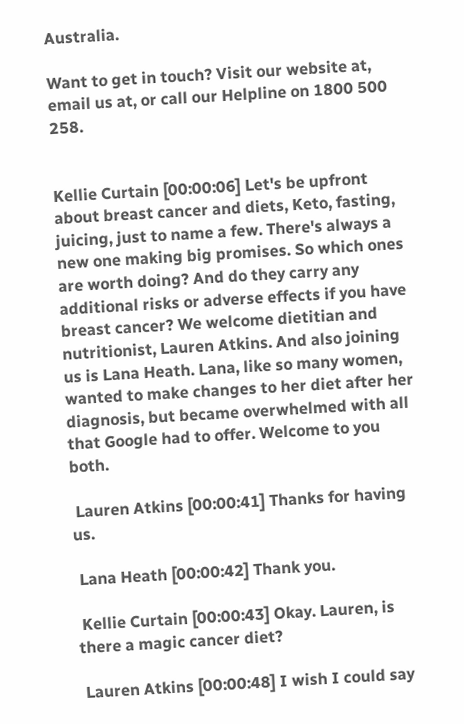Australia.

Want to get in touch? Visit our website at, email us at, or call our Helpline on 1800 500 258.


Kellie Curtain [00:00:06] Let's be upfront about breast cancer and diets, Keto, fasting, juicing, just to name a few. There's always a new one making big promises. So which ones are worth doing? And do they carry any additional risks or adverse effects if you have breast cancer? We welcome dietitian and nutritionist, Lauren Atkins. And also joining us is Lana Heath. Lana, like so many women, wanted to make changes to her diet after her diagnosis, but became overwhelmed with all that Google had to offer. Welcome to you both.

 Lauren Atkins [00:00:41] Thanks for having us.

 Lana Heath [00:00:42] Thank you.

 Kellie Curtain [00:00:43] Okay. Lauren, is there a magic cancer diet?

 Lauren Atkins [00:00:48] I wish I could say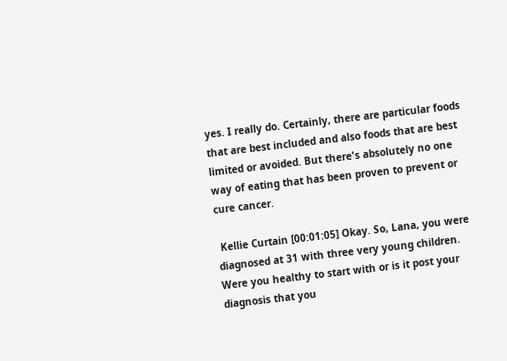yes. I really do. Certainly, there are particular foods that are best included and also foods that are best limited or avoided. But there's absolutely no one way of eating that has been proven to prevent or cure cancer.

 Kellie Curtain [00:01:05] Okay. So, Lana, you were diagnosed at 31 with three very young children. Were you healthy to start with or is it post your diagnosis that you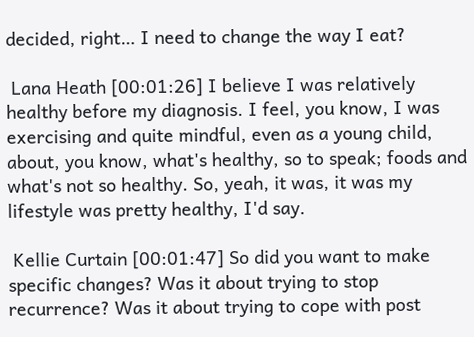decided, right… I need to change the way I eat?

 Lana Heath [00:01:26] I believe I was relatively healthy before my diagnosis. I feel, you know, I was exercising and quite mindful, even as a young child, about, you know, what's healthy, so to speak; foods and what's not so healthy. So, yeah, it was, it was my lifestyle was pretty healthy, I'd say.

 Kellie Curtain [00:01:47] So did you want to make specific changes? Was it about trying to stop recurrence? Was it about trying to cope with post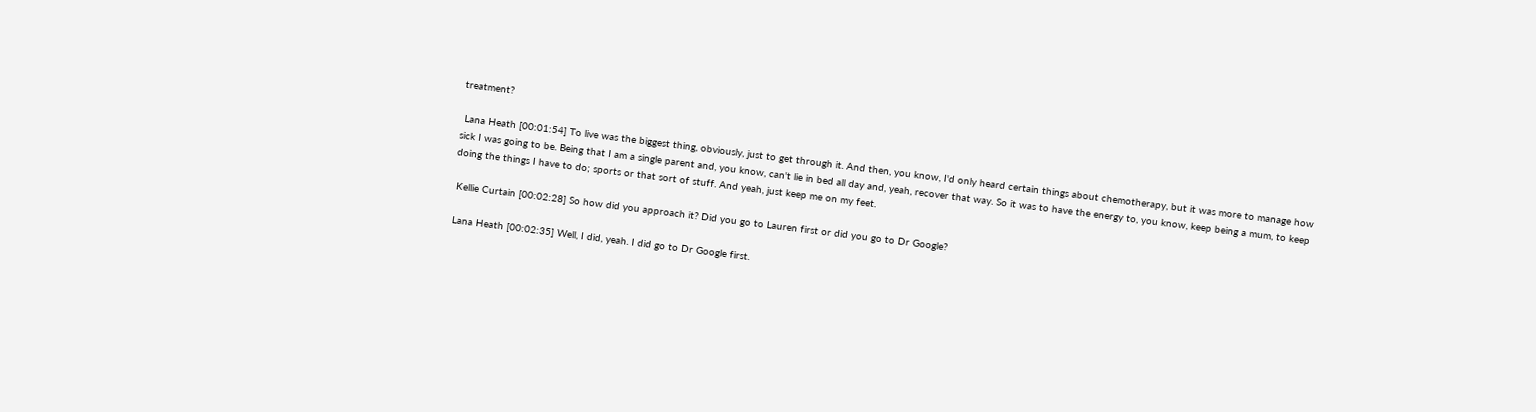treatment?

 Lana Heath [00:01:54] To live was the biggest thing, obviously, just to get through it. And then, you know, I'd only heard certain things about chemotherapy, but it was more to manage how sick I was going to be. Being that I am a single parent and, you know, can't lie in bed all day and, yeah, recover that way. So it was to have the energy to, you know, keep being a mum, to keep doing the things I have to do; sports or that sort of stuff. And yeah, just keep me on my feet.

 Kellie Curtain [00:02:28] So how did you approach it? Did you go to Lauren first or did you go to Dr Google?

 Lana Heath [00:02:35] Well, I did, yeah. I did go to Dr Google first.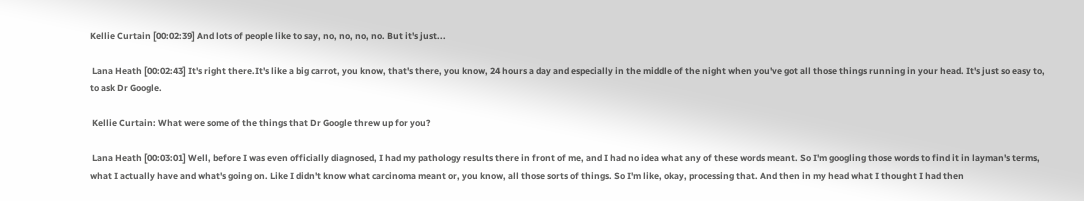Kellie Curtain [00:02:39] And lots of people like to say, no, no, no, no. But it's just...

 Lana Heath [00:02:43] It's right there.It's like a big carrot, you know, that's there, you know, 24 hours a day and especially in the middle of the night when you've got all those things running in your head. It's just so easy to, to ask Dr Google.

 Kellie Curtain: What were some of the things that Dr Google threw up for you?

 Lana Heath [00:03:01] Well, before I was even officially diagnosed, I had my pathology results there in front of me, and I had no idea what any of these words meant. So I'm googling those words to find it in layman's terms, what I actually have and what's going on. Like I didn't know what carcinoma meant or, you know, all those sorts of things. So I'm like, okay, processing that. And then in my head what I thought I had then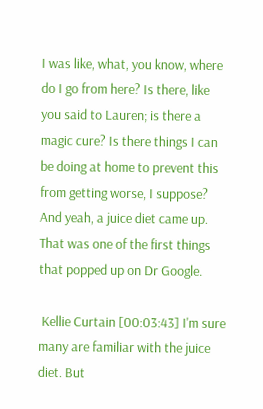I was like, what, you know, where do I go from here? Is there, like you said to Lauren; is there a magic cure? Is there things I can be doing at home to prevent this from getting worse, I suppose? And yeah, a juice diet came up. That was one of the first things that popped up on Dr Google.

 Kellie Curtain [00:03:43] I'm sure many are familiar with the juice diet. But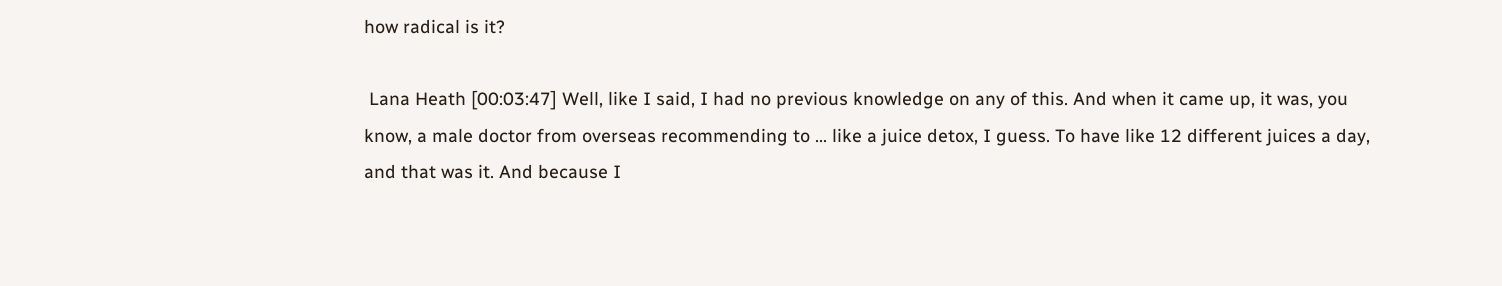how radical is it?

 Lana Heath [00:03:47] Well, like I said, I had no previous knowledge on any of this. And when it came up, it was, you know, a male doctor from overseas recommending to ... like a juice detox, I guess. To have like 12 different juices a day, and that was it. And because I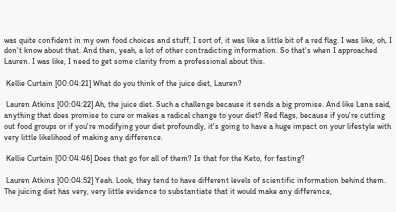was quite confident in my own food choices and stuff, I sort of, it was like a little bit of a red flag. I was like, oh, I don't know about that. And then, yeah, a lot of other contradicting information. So that's when I approached Lauren. I was like, I need to get some clarity from a professional about this.

 Kellie Curtain [00:04:21] What do you think of the juice diet, Lauren?

 Lauren Atkins [00:04:22] Ah, the juice diet. Such a challenge because it sends a big promise. And like Lana said, anything that does promise to cure or makes a radical change to your diet? Red flags, because if you're cutting out food groups or if you're modifying your diet profoundly, it's going to have a huge impact on your lifestyle with very little likelihood of making any difference.

 Kellie Curtain [00:04:46] Does that go for all of them? Is that for the Keto, for fasting?

 Lauren Atkins [00:04:52] Yeah. Look, they tend to have different levels of scientific information behind them. The juicing diet has very, very little evidence to substantiate that it would make any difference,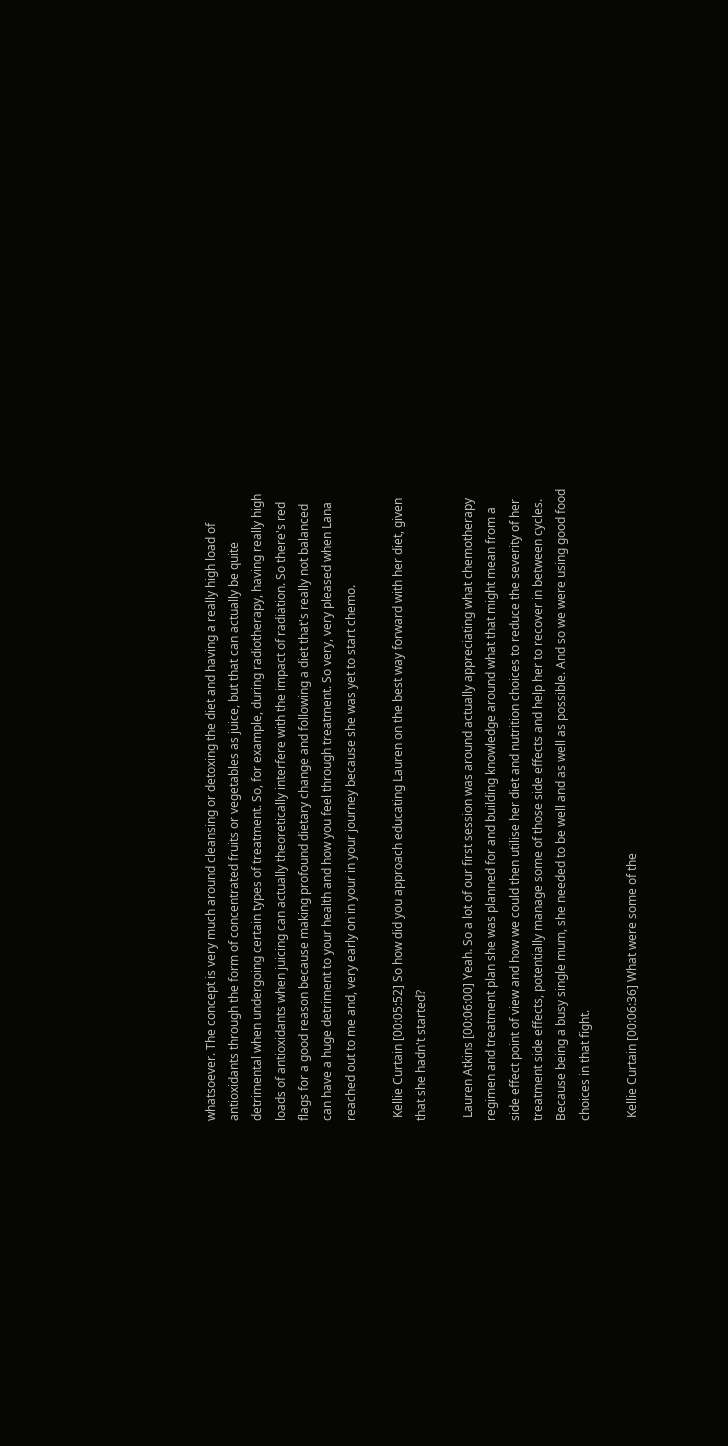whatsoever. The concept is very much around cleansing or detoxing the diet and having a really high load of antioxidants through the form of concentrated fruits or vegetables as juice, but that can actually be quite detrimental when undergoing certain types of treatment. So, for example, during radiotherapy, having really high loads of antioxidants when juicing can actually theoretically interfere with the impact of radiation. So there's red flags for a good reason because making profound dietary change and following a diet that's really not balanced can have a huge detriment to your health and how you feel through treatment. So very, very pleased when Lana reached out to me and, very early on in your in your journey because she was yet to start chemo.

 Kellie Curtain [00:05:52] So how did you approach educating Lauren on the best way forward with her diet, given that she hadn't started?

 Lauren Atkins [00:06:00] Yeah. So a lot of our first session was around actually appreciating what chemotherapy regimen and treatment plan she was planned for and building knowledge around what that might mean from a side effect point of view and how we could then utilise her diet and nutrition choices to reduce the severity of her treatment side effects, potentially manage some of those side effects and help her to recover in between cycles. Because being a busy single mum, she needed to be well and as well as possible. And so we were using good food choices in that fight.

 Kellie Curtain [00:06:36] What were some of the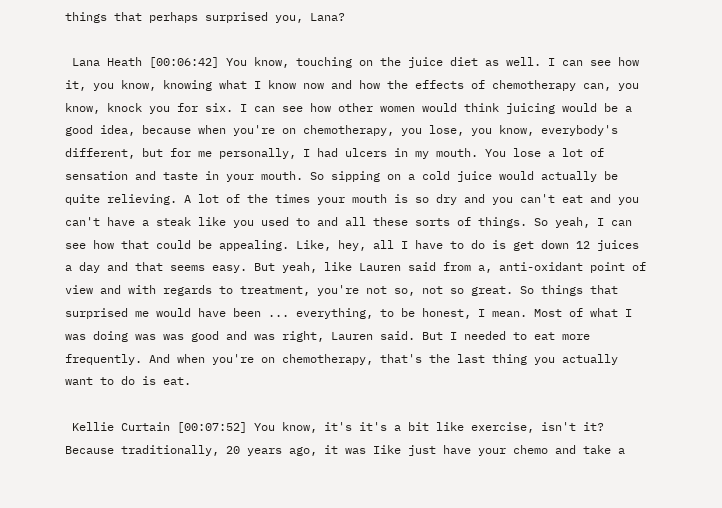things that perhaps surprised you, Lana?

 Lana Heath [00:06:42] You know, touching on the juice diet as well. I can see how it, you know, knowing what I know now and how the effects of chemotherapy can, you know, knock you for six. I can see how other women would think juicing would be a good idea, because when you're on chemotherapy, you lose, you know, everybody's different, but for me personally, I had ulcers in my mouth. You lose a lot of sensation and taste in your mouth. So sipping on a cold juice would actually be quite relieving. A lot of the times your mouth is so dry and you can't eat and you can't have a steak like you used to and all these sorts of things. So yeah, I can see how that could be appealing. Like, hey, all I have to do is get down 12 juices a day and that seems easy. But yeah, like Lauren said from a, anti-oxidant point of view and with regards to treatment, you're not so, not so great. So things that surprised me would have been ... everything, to be honest, I mean. Most of what I was doing was was good and was right, Lauren said. But I needed to eat more frequently. And when you're on chemotherapy, that's the last thing you actually want to do is eat.

 Kellie Curtain [00:07:52] You know, it's it's a bit like exercise, isn't it? Because traditionally, 20 years ago, it was Iike just have your chemo and take a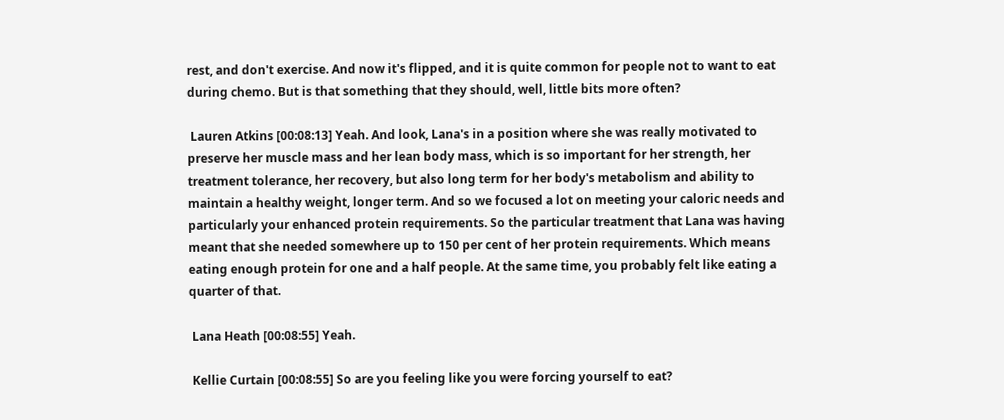rest, and don't exercise. And now it's flipped, and it is quite common for people not to want to eat during chemo. But is that something that they should, well, little bits more often?

 Lauren Atkins [00:08:13] Yeah. And look, Lana's in a position where she was really motivated to preserve her muscle mass and her lean body mass, which is so important for her strength, her treatment tolerance, her recovery, but also long term for her body's metabolism and ability to maintain a healthy weight, longer term. And so we focused a lot on meeting your caloric needs and particularly your enhanced protein requirements. So the particular treatment that Lana was having meant that she needed somewhere up to 150 per cent of her protein requirements. Which means eating enough protein for one and a half people. At the same time, you probably felt like eating a quarter of that.

 Lana Heath [00:08:55] Yeah.

 Kellie Curtain [00:08:55] So are you feeling like you were forcing yourself to eat?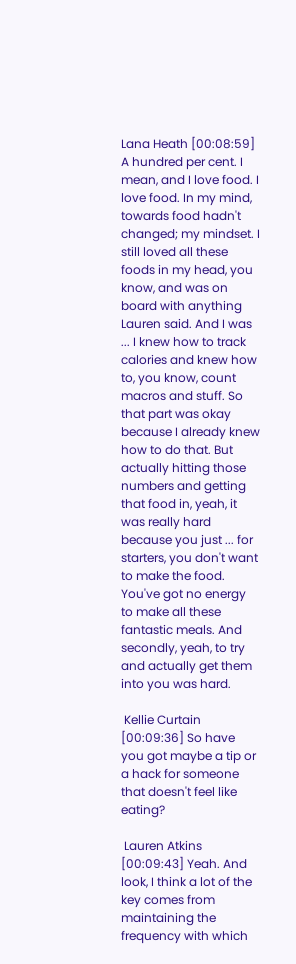Lana Heath [00:08:59] A hundred per cent. I mean, and I love food. I love food. In my mind, towards food hadn't changed; my mindset. I still loved all these foods in my head, you know, and was on board with anything Lauren said. And I was ... I knew how to track calories and knew how to, you know, count macros and stuff. So that part was okay because I already knew how to do that. But actually hitting those numbers and getting that food in, yeah, it was really hard because you just ... for starters, you don't want to make the food. You've got no energy to make all these fantastic meals. And secondly, yeah, to try and actually get them into you was hard.

 Kellie Curtain [00:09:36] So have you got maybe a tip or a hack for someone that doesn't feel like eating?

 Lauren Atkins [00:09:43] Yeah. And look, I think a lot of the key comes from maintaining the frequency with which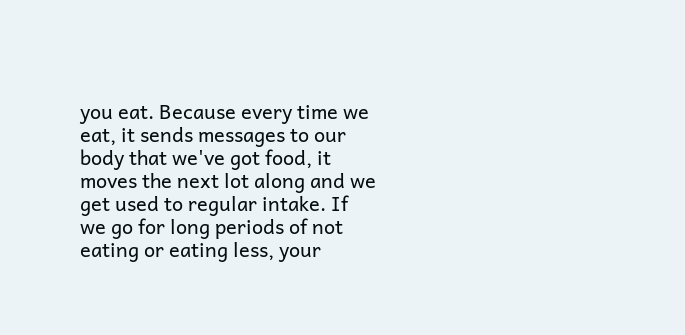you eat. Because every time we eat, it sends messages to our body that we've got food, it moves the next lot along and we get used to regular intake. If we go for long periods of not eating or eating less, your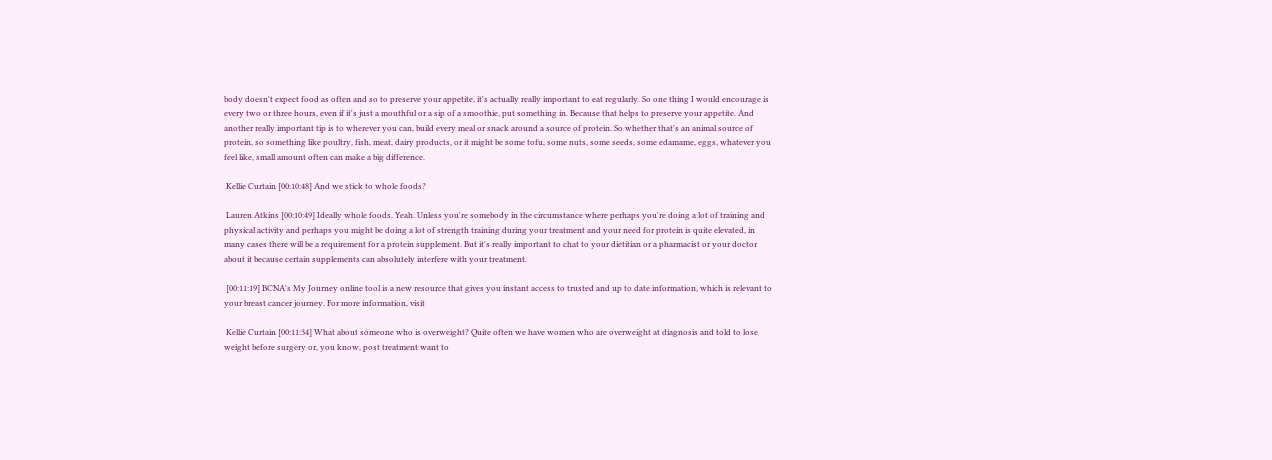body doesn't expect food as often and so to preserve your appetite, it's actually really important to eat regularly. So one thing I would encourage is every two or three hours, even if it's just a mouthful or a sip of a smoothie, put something in. Because that helps to preserve your appetite. And another really important tip is to wherever you can, build every meal or snack around a source of protein. So whether that's an animal source of protein, so something like poultry, fish, meat, dairy products, or it might be some tofu, some nuts, some seeds, some edamame, eggs, whatever you feel like, small amount often can make a big difference.

 Kellie Curtain [00:10:48] And we stick to whole foods?

 Lauren Atkins [00:10:49] Ideally whole foods. Yeah. Unless you're somebody in the circumstance where perhaps you're doing a lot of training and physical activity and perhaps you might be doing a lot of strength training during your treatment and your need for protein is quite elevated, in many cases there will be a requirement for a protein supplement. But it's really important to chat to your dietitian or a pharmacist or your doctor about it because certain supplements can absolutely interfere with your treatment.

 [00:11:19] BCNA's My Journey online tool is a new resource that gives you instant access to trusted and up to date information, which is relevant to your breast cancer journey. For more information, visit

 Kellie Curtain [00:11:34] What about someone who is overweight? Quite often we have women who are overweight at diagnosis and told to lose weight before surgery or, you know, post treatment want to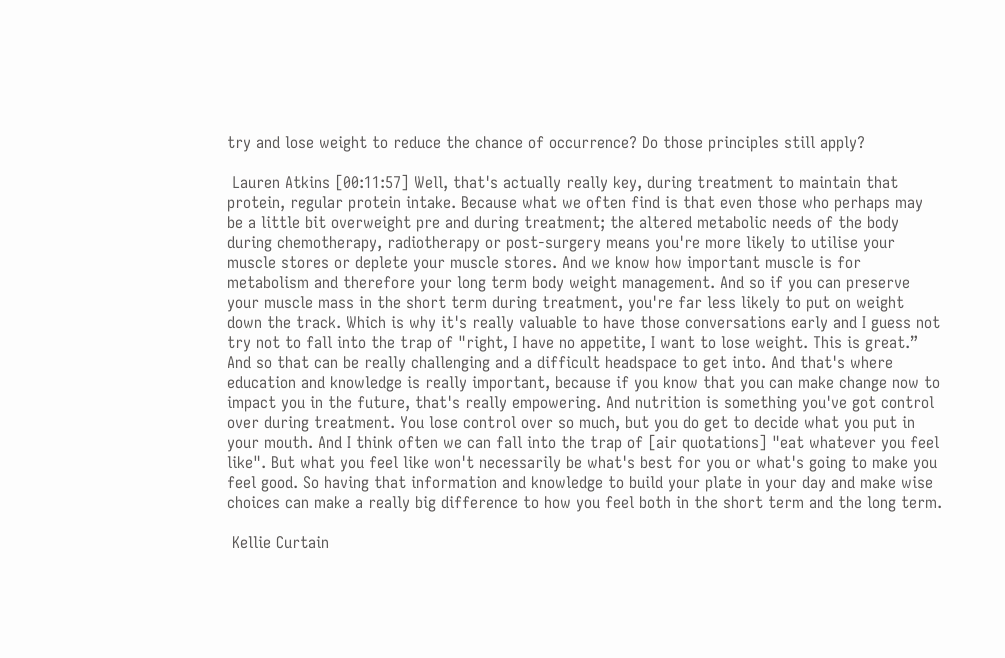try and lose weight to reduce the chance of occurrence? Do those principles still apply?

 Lauren Atkins [00:11:57] Well, that's actually really key, during treatment to maintain that protein, regular protein intake. Because what we often find is that even those who perhaps may be a little bit overweight pre and during treatment; the altered metabolic needs of the body during chemotherapy, radiotherapy or post-surgery means you're more likely to utilise your muscle stores or deplete your muscle stores. And we know how important muscle is for metabolism and therefore your long term body weight management. And so if you can preserve your muscle mass in the short term during treatment, you're far less likely to put on weight down the track. Which is why it's really valuable to have those conversations early and I guess not try not to fall into the trap of "right, I have no appetite, I want to lose weight. This is great.” And so that can be really challenging and a difficult headspace to get into. And that's where education and knowledge is really important, because if you know that you can make change now to impact you in the future, that's really empowering. And nutrition is something you've got control over during treatment. You lose control over so much, but you do get to decide what you put in your mouth. And I think often we can fall into the trap of [air quotations] "eat whatever you feel like". But what you feel like won't necessarily be what's best for you or what's going to make you feel good. So having that information and knowledge to build your plate in your day and make wise choices can make a really big difference to how you feel both in the short term and the long term.

 Kellie Curtain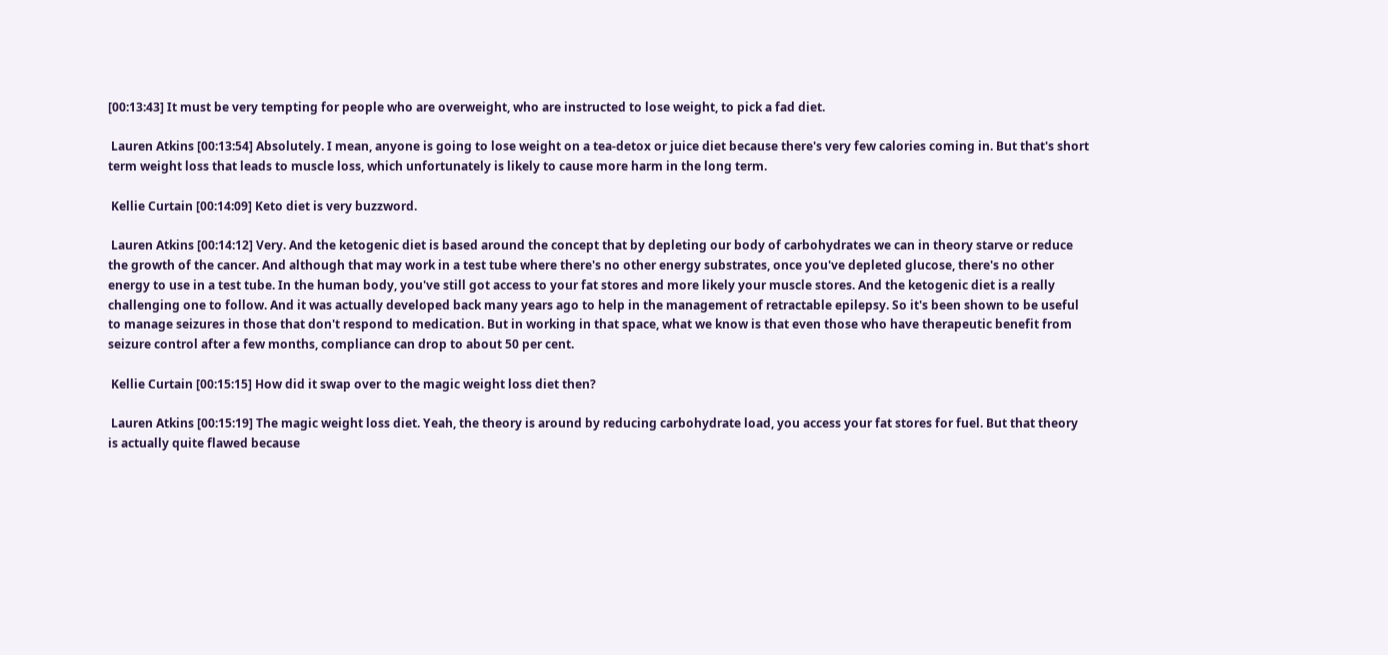[00:13:43] It must be very tempting for people who are overweight, who are instructed to lose weight, to pick a fad diet.

 Lauren Atkins [00:13:54] Absolutely. I mean, anyone is going to lose weight on a tea-detox or juice diet because there's very few calories coming in. But that's short term weight loss that leads to muscle loss, which unfortunately is likely to cause more harm in the long term.

 Kellie Curtain [00:14:09] Keto diet is very buzzword.

 Lauren Atkins [00:14:12] Very. And the ketogenic diet is based around the concept that by depleting our body of carbohydrates we can in theory starve or reduce the growth of the cancer. And although that may work in a test tube where there's no other energy substrates, once you've depleted glucose, there's no other energy to use in a test tube. In the human body, you've still got access to your fat stores and more likely your muscle stores. And the ketogenic diet is a really challenging one to follow. And it was actually developed back many years ago to help in the management of retractable epilepsy. So it's been shown to be useful to manage seizures in those that don't respond to medication. But in working in that space, what we know is that even those who have therapeutic benefit from seizure control after a few months, compliance can drop to about 50 per cent.

 Kellie Curtain [00:15:15] How did it swap over to the magic weight loss diet then?

 Lauren Atkins [00:15:19] The magic weight loss diet. Yeah, the theory is around by reducing carbohydrate load, you access your fat stores for fuel. But that theory is actually quite flawed because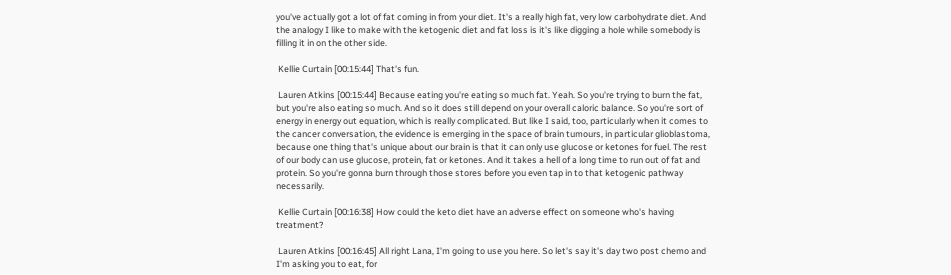you've actually got a lot of fat coming in from your diet. It's a really high fat, very low carbohydrate diet. And the analogy I like to make with the ketogenic diet and fat loss is it's like digging a hole while somebody is filling it in on the other side.

 Kellie Curtain [00:15:44] That's fun.

 Lauren Atkins [00:15:44] Because eating you're eating so much fat. Yeah. So you're trying to burn the fat, but you're also eating so much. And so it does still depend on your overall caloric balance. So you're sort of energy in energy out equation, which is really complicated. But like I said, too, particularly when it comes to the cancer conversation, the evidence is emerging in the space of brain tumours, in particular glioblastoma, because one thing that's unique about our brain is that it can only use glucose or ketones for fuel. The rest of our body can use glucose, protein, fat or ketones. And it takes a hell of a long time to run out of fat and protein. So you're gonna burn through those stores before you even tap in to that ketogenic pathway necessarily.

 Kellie Curtain [00:16:38] How could the keto diet have an adverse effect on someone who's having treatment?

 Lauren Atkins [00:16:45] All right Lana, I'm going to use you here. So let's say it's day two post chemo and I'm asking you to eat, for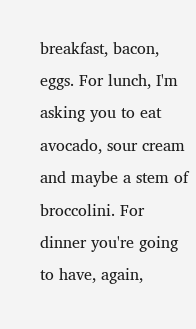breakfast, bacon, eggs. For lunch, I'm asking you to eat avocado, sour cream and maybe a stem of broccolini. For dinner you're going to have, again,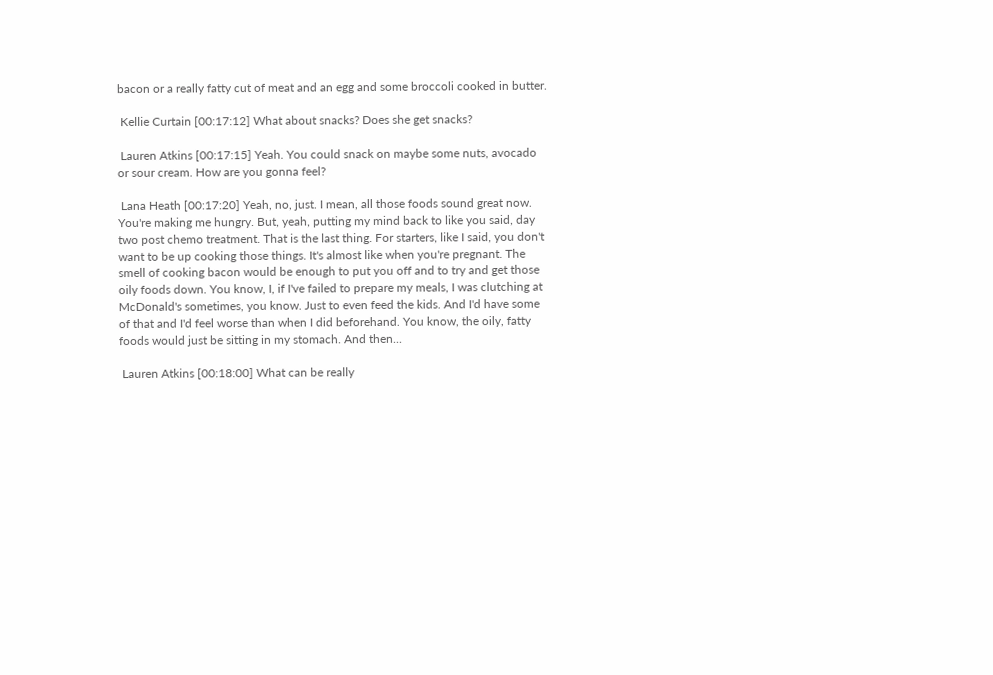bacon or a really fatty cut of meat and an egg and some broccoli cooked in butter.

 Kellie Curtain [00:17:12] What about snacks? Does she get snacks?

 Lauren Atkins [00:17:15] Yeah. You could snack on maybe some nuts, avocado or sour cream. How are you gonna feel?

 Lana Heath [00:17:20] Yeah, no, just. I mean, all those foods sound great now. You're making me hungry. But, yeah, putting my mind back to like you said, day two post chemo treatment. That is the last thing. For starters, like I said, you don't want to be up cooking those things. It's almost like when you're pregnant. The smell of cooking bacon would be enough to put you off and to try and get those oily foods down. You know, I, if I've failed to prepare my meals, I was clutching at McDonald's sometimes, you know. Just to even feed the kids. And I'd have some of that and I'd feel worse than when I did beforehand. You know, the oily, fatty foods would just be sitting in my stomach. And then...

 Lauren Atkins [00:18:00] What can be really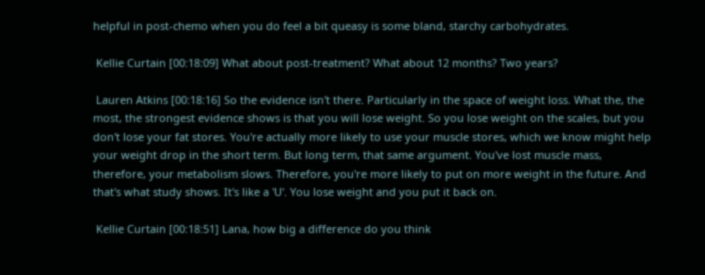helpful in post-chemo when you do feel a bit queasy is some bland, starchy carbohydrates.

 Kellie Curtain [00:18:09] What about post-treatment? What about 12 months? Two years?

 Lauren Atkins [00:18:16] So the evidence isn't there. Particularly in the space of weight loss. What the, the most, the strongest evidence shows is that you will lose weight. So you lose weight on the scales, but you don't lose your fat stores. You're actually more likely to use your muscle stores, which we know might help your weight drop in the short term. But long term, that same argument. You've lost muscle mass, therefore, your metabolism slows. Therefore, you're more likely to put on more weight in the future. And that's what study shows. It's like a 'U'. You lose weight and you put it back on.

 Kellie Curtain [00:18:51] Lana, how big a difference do you think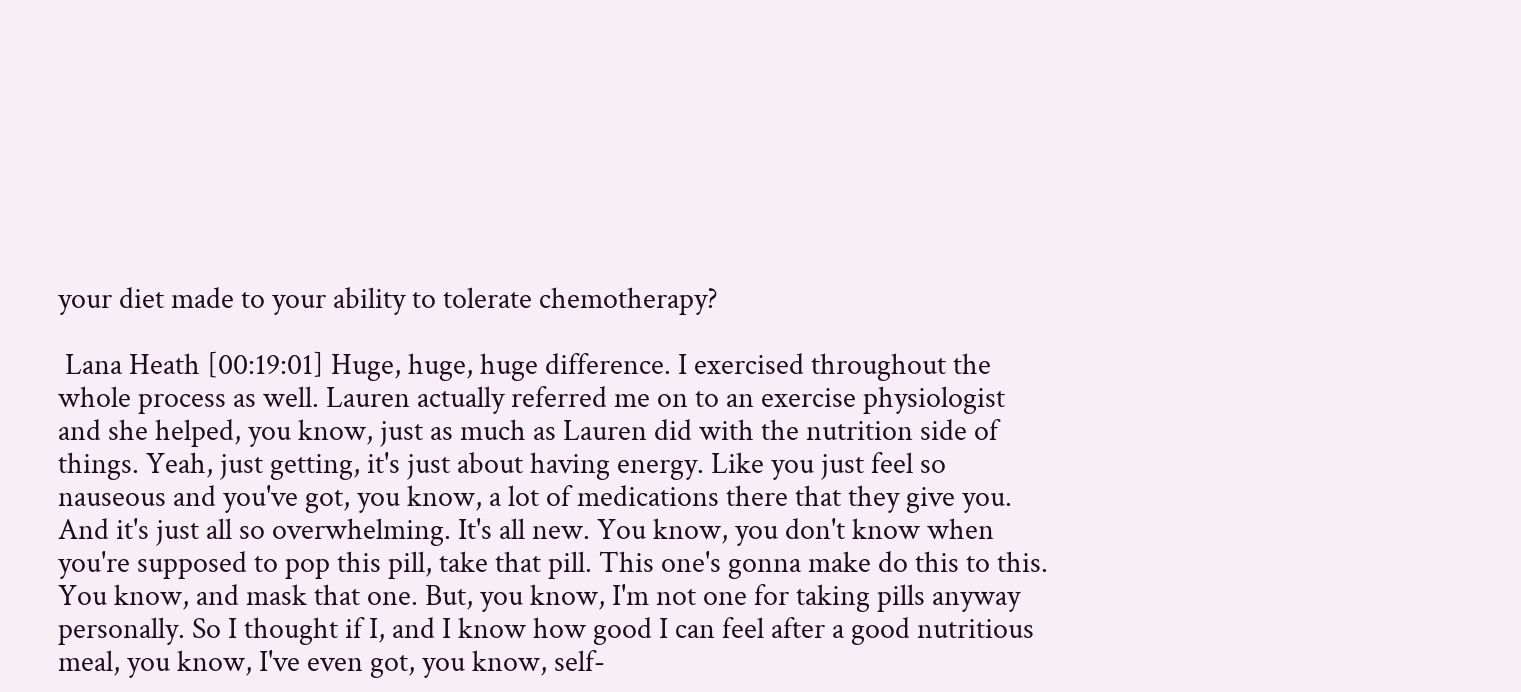your diet made to your ability to tolerate chemotherapy?

 Lana Heath [00:19:01] Huge, huge, huge difference. I exercised throughout the whole process as well. Lauren actually referred me on to an exercise physiologist and she helped, you know, just as much as Lauren did with the nutrition side of things. Yeah, just getting, it's just about having energy. Like you just feel so nauseous and you've got, you know, a lot of medications there that they give you. And it's just all so overwhelming. It's all new. You know, you don't know when you're supposed to pop this pill, take that pill. This one's gonna make do this to this. You know, and mask that one. But, you know, I'm not one for taking pills anyway personally. So I thought if I, and I know how good I can feel after a good nutritious meal, you know, I've even got, you know, self-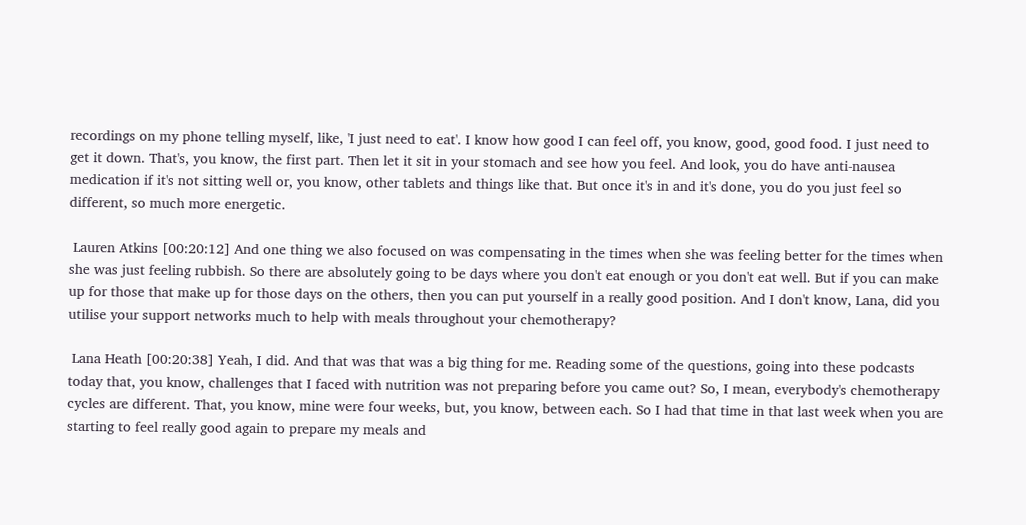recordings on my phone telling myself, like, 'I just need to eat'. I know how good I can feel off, you know, good, good food. I just need to get it down. That's, you know, the first part. Then let it sit in your stomach and see how you feel. And look, you do have anti-nausea medication if it's not sitting well or, you know, other tablets and things like that. But once it's in and it's done, you do you just feel so different, so much more energetic.

 Lauren Atkins [00:20:12] And one thing we also focused on was compensating in the times when she was feeling better for the times when she was just feeling rubbish. So there are absolutely going to be days where you don't eat enough or you don't eat well. But if you can make up for those that make up for those days on the others, then you can put yourself in a really good position. And I don't know, Lana, did you utilise your support networks much to help with meals throughout your chemotherapy?

 Lana Heath [00:20:38] Yeah, I did. And that was that was a big thing for me. Reading some of the questions, going into these podcasts today that, you know, challenges that I faced with nutrition was not preparing before you came out? So, I mean, everybody's chemotherapy cycles are different. That, you know, mine were four weeks, but, you know, between each. So I had that time in that last week when you are starting to feel really good again to prepare my meals and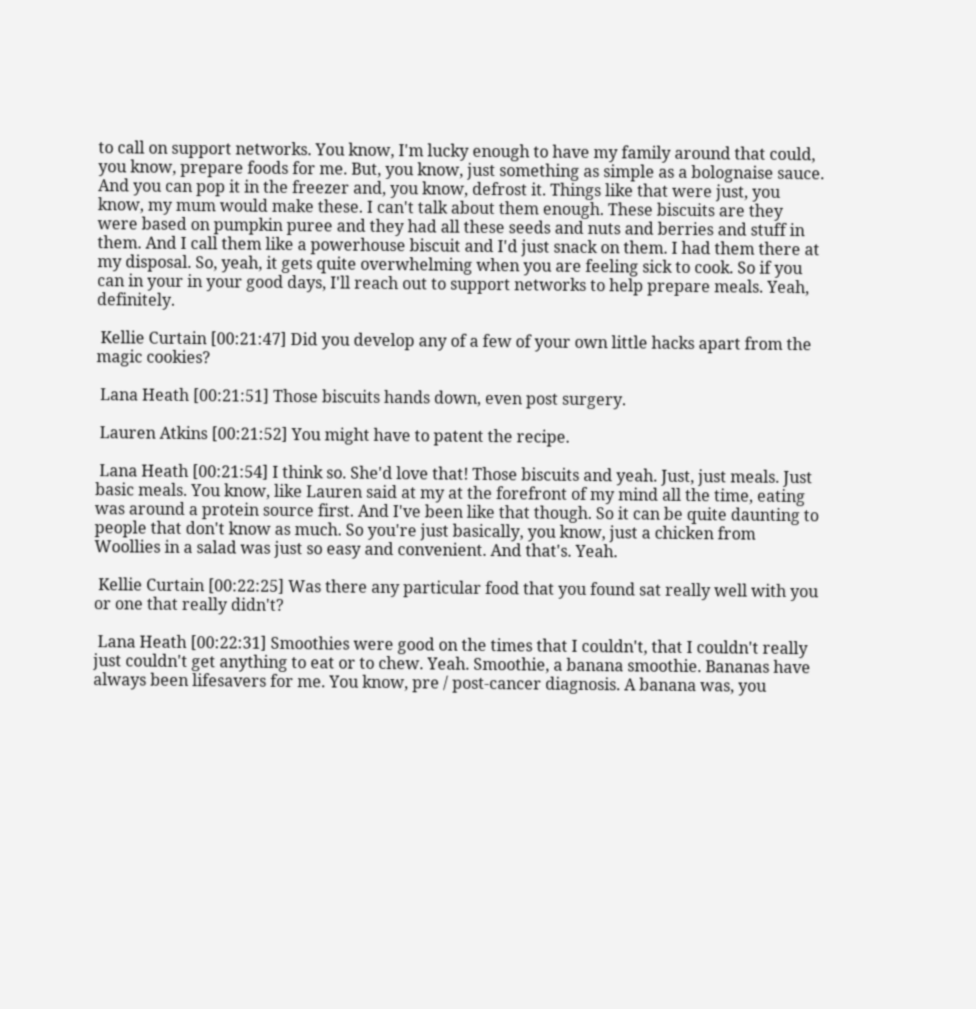to call on support networks. You know, I'm lucky enough to have my family around that could, you know, prepare foods for me. But, you know, just something as simple as a bolognaise sauce. And you can pop it in the freezer and, you know, defrost it. Things like that were just, you know, my mum would make these. I can't talk about them enough. These biscuits are they were based on pumpkin puree and they had all these seeds and nuts and berries and stuff in them. And I call them like a powerhouse biscuit and I'd just snack on them. I had them there at my disposal. So, yeah, it gets quite overwhelming when you are feeling sick to cook. So if you can in your in your good days, I'll reach out to support networks to help prepare meals. Yeah, definitely.

 Kellie Curtain [00:21:47] Did you develop any of a few of your own little hacks apart from the magic cookies?

 Lana Heath [00:21:51] Those biscuits hands down, even post surgery.

 Lauren Atkins [00:21:52] You might have to patent the recipe.

 Lana Heath [00:21:54] I think so. She'd love that! Those biscuits and yeah. Just, just meals. Just basic meals. You know, like Lauren said at my at the forefront of my mind all the time, eating was around a protein source first. And I've been like that though. So it can be quite daunting to people that don't know as much. So you're just basically, you know, just a chicken from Woollies in a salad was just so easy and convenient. And that's. Yeah.

 Kellie Curtain [00:22:25] Was there any particular food that you found sat really well with you or one that really didn't?

 Lana Heath [00:22:31] Smoothies were good on the times that I couldn't, that I couldn't really just couldn't get anything to eat or to chew. Yeah. Smoothie, a banana smoothie. Bananas have always been lifesavers for me. You know, pre / post-cancer diagnosis. A banana was, you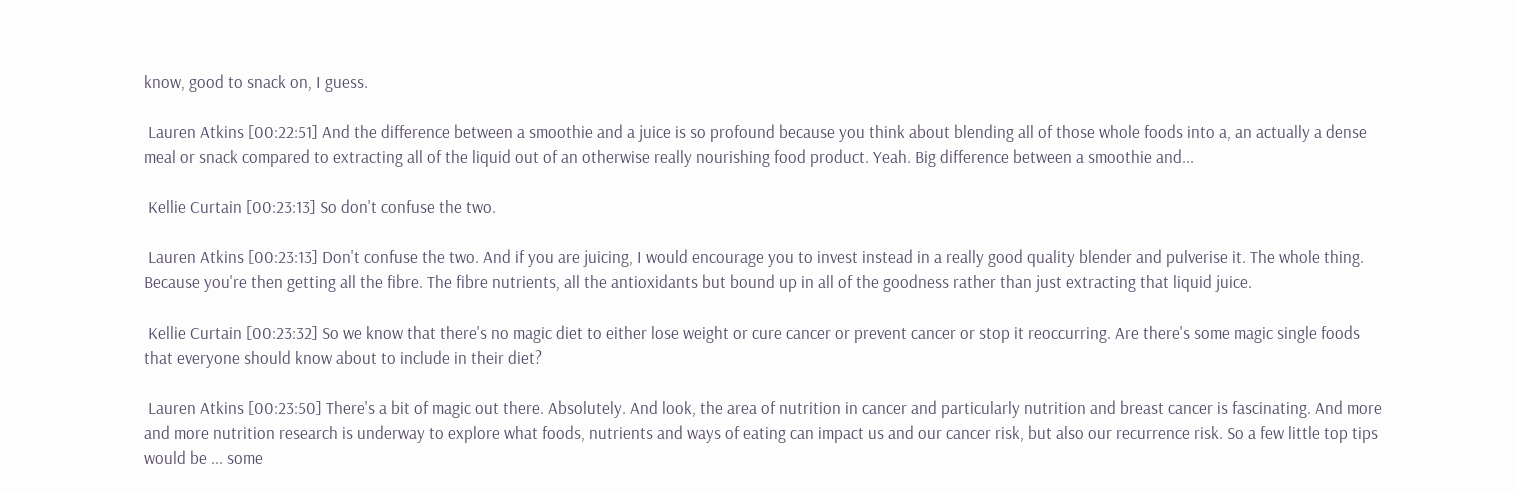know, good to snack on, I guess.

 Lauren Atkins [00:22:51] And the difference between a smoothie and a juice is so profound because you think about blending all of those whole foods into a, an actually a dense meal or snack compared to extracting all of the liquid out of an otherwise really nourishing food product. Yeah. Big difference between a smoothie and...

 Kellie Curtain [00:23:13] So don't confuse the two.

 Lauren Atkins [00:23:13] Don't confuse the two. And if you are juicing, I would encourage you to invest instead in a really good quality blender and pulverise it. The whole thing. Because you're then getting all the fibre. The fibre nutrients, all the antioxidants but bound up in all of the goodness rather than just extracting that liquid juice.

 Kellie Curtain [00:23:32] So we know that there's no magic diet to either lose weight or cure cancer or prevent cancer or stop it reoccurring. Are there's some magic single foods that everyone should know about to include in their diet?

 Lauren Atkins [00:23:50] There's a bit of magic out there. Absolutely. And look, the area of nutrition in cancer and particularly nutrition and breast cancer is fascinating. And more and more nutrition research is underway to explore what foods, nutrients and ways of eating can impact us and our cancer risk, but also our recurrence risk. So a few little top tips would be ... some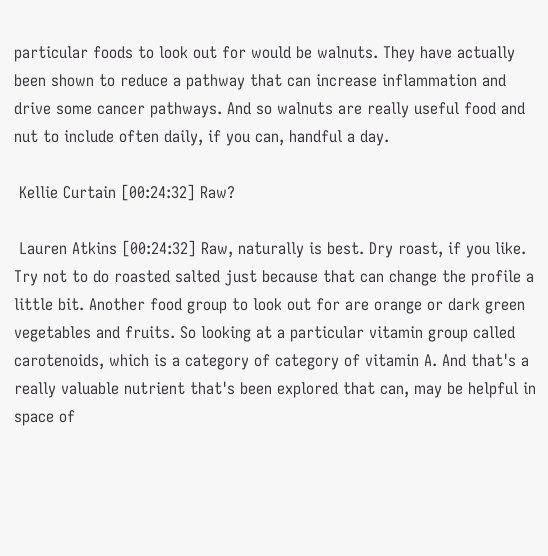particular foods to look out for would be walnuts. They have actually been shown to reduce a pathway that can increase inflammation and drive some cancer pathways. And so walnuts are really useful food and nut to include often daily, if you can, handful a day.

 Kellie Curtain [00:24:32] Raw?

 Lauren Atkins [00:24:32] Raw, naturally is best. Dry roast, if you like. Try not to do roasted salted just because that can change the profile a little bit. Another food group to look out for are orange or dark green vegetables and fruits. So looking at a particular vitamin group called carotenoids, which is a category of category of vitamin A. And that's a really valuable nutrient that's been explored that can, may be helpful in space of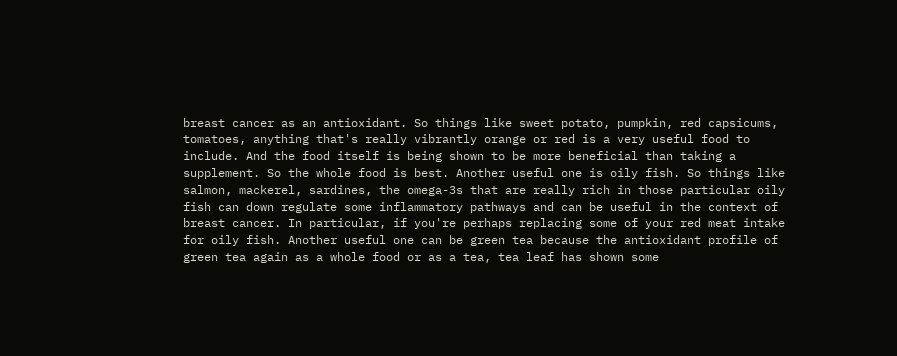breast cancer as an antioxidant. So things like sweet potato, pumpkin, red capsicums, tomatoes, anything that's really vibrantly orange or red is a very useful food to include. And the food itself is being shown to be more beneficial than taking a supplement. So the whole food is best. Another useful one is oily fish. So things like salmon, mackerel, sardines, the omega-3s that are really rich in those particular oily fish can down regulate some inflammatory pathways and can be useful in the context of breast cancer. In particular, if you're perhaps replacing some of your red meat intake for oily fish. Another useful one can be green tea because the antioxidant profile of green tea again as a whole food or as a tea, tea leaf has shown some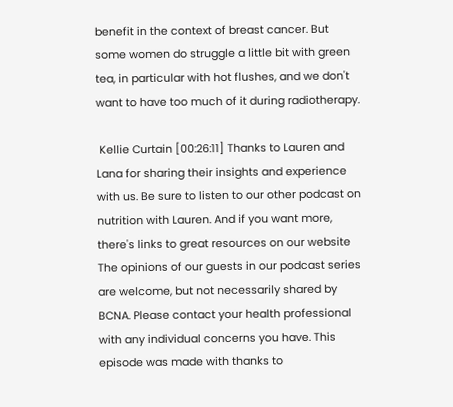benefit in the context of breast cancer. But some women do struggle a little bit with green tea, in particular with hot flushes, and we don't want to have too much of it during radiotherapy.

 Kellie Curtain [00:26:11] Thanks to Lauren and Lana for sharing their insights and experience with us. Be sure to listen to our other podcast on nutrition with Lauren. And if you want more, there's links to great resources on our website The opinions of our guests in our podcast series are welcome, but not necessarily shared by BCNA. Please contact your health professional with any individual concerns you have. This episode was made with thanks to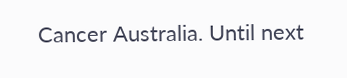Cancer Australia. Until next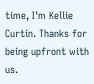time, I'm Kellie Curtin. Thanks for being upfront with us.